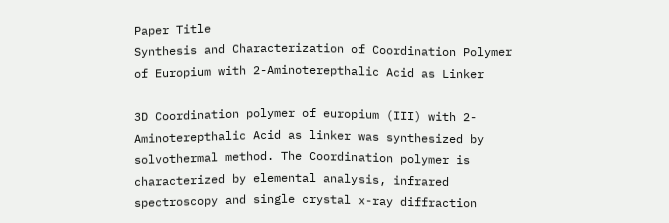Paper Title
Synthesis and Characterization of Coordination Polymer of Europium with 2-Aminoterepthalic Acid as Linker

3D Coordination polymer of europium (III) with 2-Aminoterepthalic Acid as linker was synthesized by solvothermal method. The Coordination polymer is characterized by elemental analysis, infrared spectroscopy and single crystal x-ray diffraction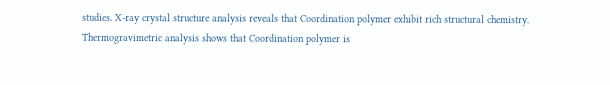studies. X-ray crystal structure analysis reveals that Coordination polymer exhibit rich structural chemistry. Thermogravimetric analysis shows that Coordination polymer is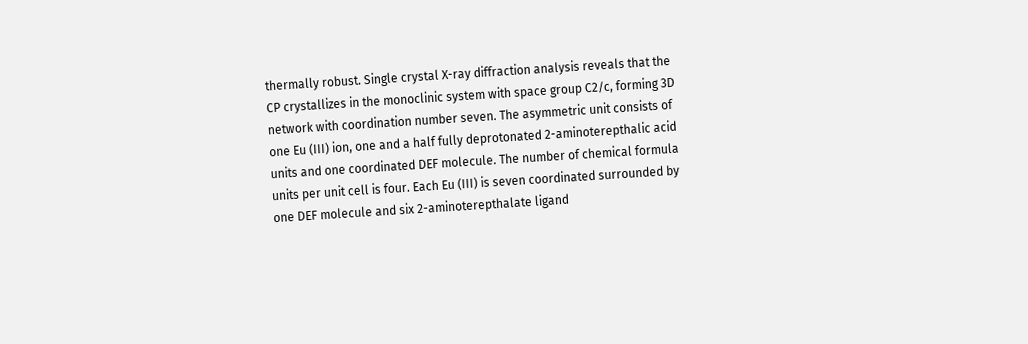thermally robust. Single crystal X-ray diffraction analysis reveals that the CP crystallizes in the monoclinic system with space group C2/c, forming 3D network with coordination number seven. The asymmetric unit consists of one Eu (III) ion, one and a half fully deprotonated 2-aminoterepthalic acid units and one coordinated DEF molecule. The number of chemical formula units per unit cell is four. Each Eu (III) is seven coordinated surrounded by one DEF molecule and six 2-aminoterepthalate ligand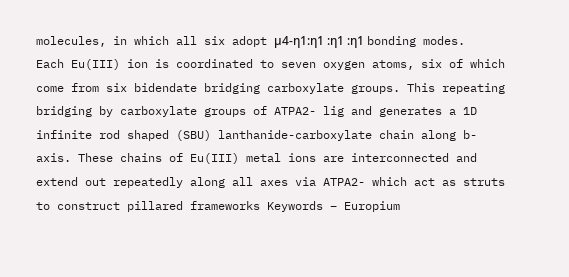molecules, in which all six adopt µ4-η1:η1 :η1 :η1 bonding modes. Each Eu(III) ion is coordinated to seven oxygen atoms, six of which come from six bidendate bridging carboxylate groups. This repeating bridging by carboxylate groups of ATPA2- lig and generates a 1D infinite rod shaped (SBU) lanthanide-carboxylate chain along b-axis. These chains of Eu(III) metal ions are interconnected and extend out repeatedly along all axes via ATPA2- which act as struts to construct pillared frameworks Keywords – Europium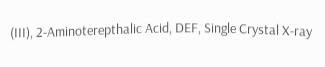(III), 2-Aminoterepthalic Acid, DEF, Single Crystal X-ray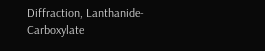Diffraction, Lanthanide-Carboxylate